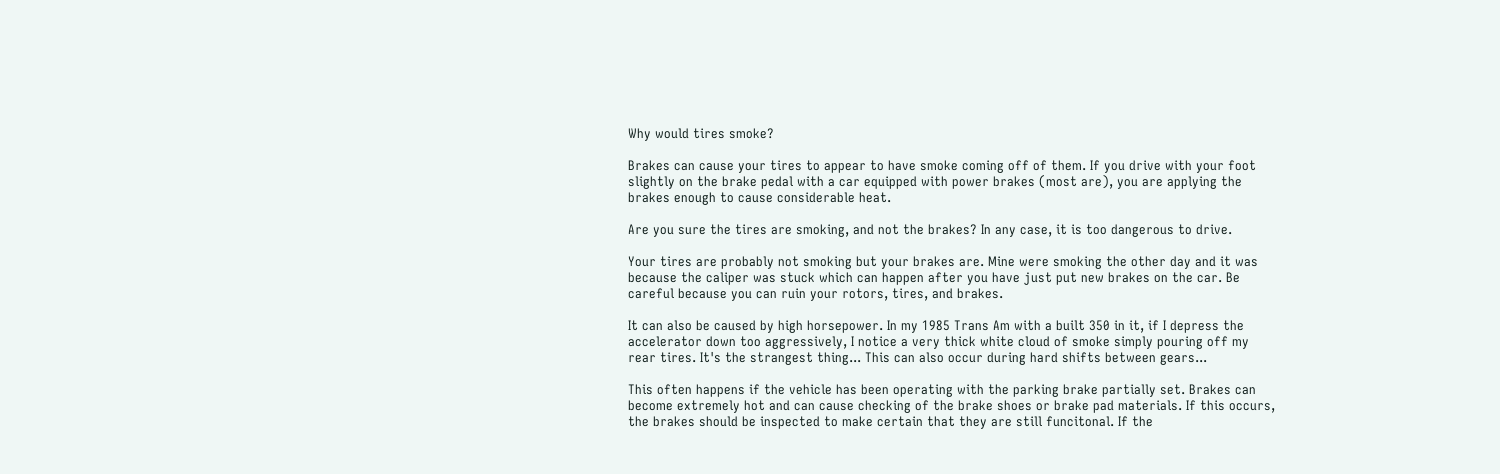Why would tires smoke?

Brakes can cause your tires to appear to have smoke coming off of them. If you drive with your foot slightly on the brake pedal with a car equipped with power brakes (most are), you are applying the brakes enough to cause considerable heat.

Are you sure the tires are smoking, and not the brakes? In any case, it is too dangerous to drive.

Your tires are probably not smoking but your brakes are. Mine were smoking the other day and it was because the caliper was stuck which can happen after you have just put new brakes on the car. Be careful because you can ruin your rotors, tires, and brakes.

It can also be caused by high horsepower. In my 1985 Trans Am with a built 350 in it, if I depress the accelerator down too aggressively, I notice a very thick white cloud of smoke simply pouring off my rear tires. It's the strangest thing... This can also occur during hard shifts between gears...

This often happens if the vehicle has been operating with the parking brake partially set. Brakes can become extremely hot and can cause checking of the brake shoes or brake pad materials. If this occurs, the brakes should be inspected to make certain that they are still funcitonal. If the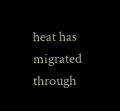heat has migrated through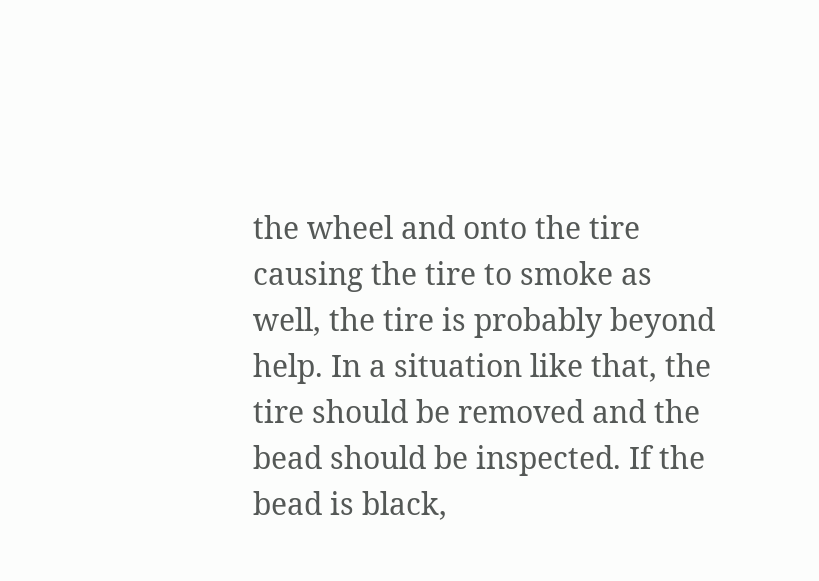the wheel and onto the tire causing the tire to smoke as well, the tire is probably beyond help. In a situation like that, the tire should be removed and the bead should be inspected. If the bead is black,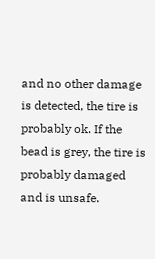and no other damage is detected, the tire is probably ok. If the bead is grey, the tire is probably damaged and is unsafe.